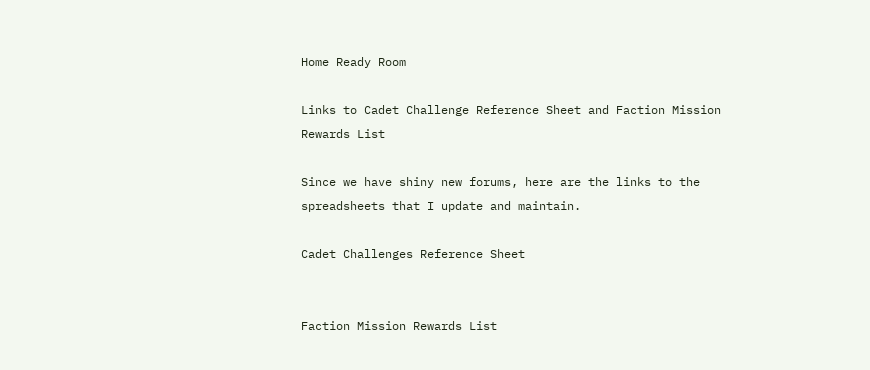Home Ready Room

Links to Cadet Challenge Reference Sheet and Faction Mission Rewards List

Since we have shiny new forums, here are the links to the spreadsheets that I update and maintain.

Cadet Challenges Reference Sheet


Faction Mission Rewards List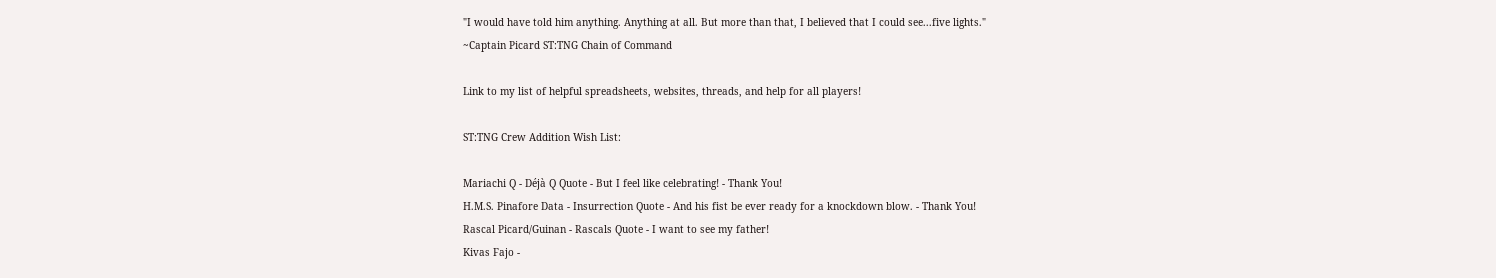"I would have told him anything. Anything at all. But more than that, I believed that I could see...five lights."
~Captain Picard ST:TNG Chain of Command

Link to my list of helpful spreadsheets, websites, threads, and help for all players!

ST:TNG Crew Addition Wish List:

Mariachi Q - Déjà Q Quote - But I feel like celebrating! - Thank You!
H.M.S. Pinafore Data - Insurrection Quote - And his fist be ever ready for a knockdown blow. - Thank You!
Rascal Picard/Guinan - Rascals Quote - I want to see my father!
Kivas Fajo -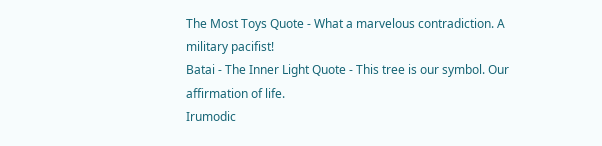The Most Toys Quote - What a marvelous contradiction. A military pacifist!
Batai - The Inner Light Quote - This tree is our symbol. Our affirmation of life.
Irumodic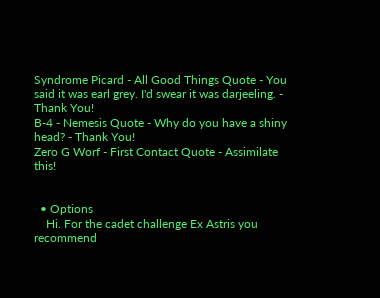Syndrome Picard - All Good Things Quote - You said it was earl grey. I'd swear it was darjeeling. - Thank You!
B-4 - Nemesis Quote - Why do you have a shiny head? - Thank You!
Zero G Worf - First Contact Quote - Assimilate this!


  • Options
    Hi. For the cadet challenge Ex Astris you recommend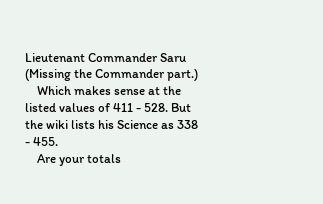Lieutenant Commander Saru (Missing the Commander part.)
    Which makes sense at the listed values of 411 - 528. But the wiki lists his Science as 338 - 455.
    Are your totals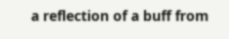a reflection of a buff from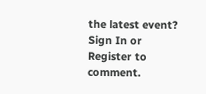the latest event?
Sign In or Register to comment.